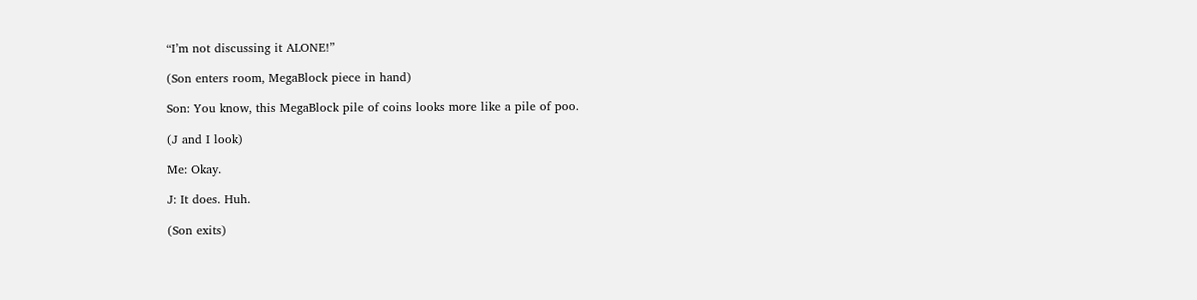“I’m not discussing it ALONE!”

(Son enters room, MegaBlock piece in hand)

Son: You know, this MegaBlock pile of coins looks more like a pile of poo.

(J and I look)

Me: Okay.

J: It does. Huh.

(Son exits)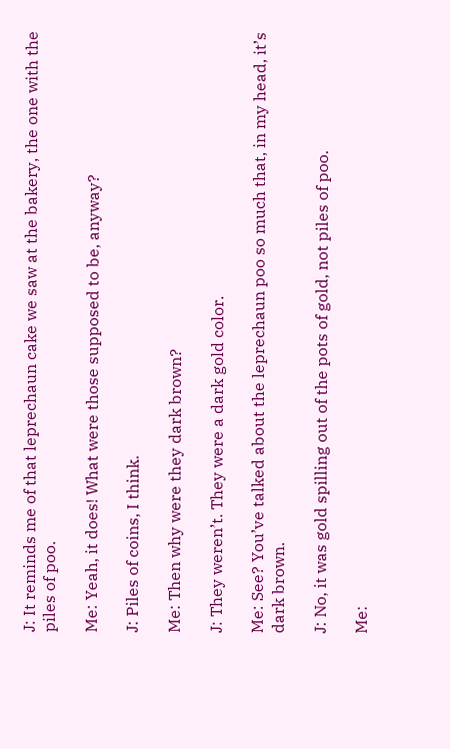J: It reminds me of that leprechaun cake we saw at the bakery, the one with the piles of poo.

Me: Yeah, it does! What were those supposed to be, anyway?

J: Piles of coins, I think.

Me: Then why were they dark brown?

J: They weren’t. They were a dark gold color.

Me: See? You’ve talked about the leprechaun poo so much that, in my head, it’s dark brown.

J: No, it was gold spilling out of the pots of gold, not piles of poo.

Me: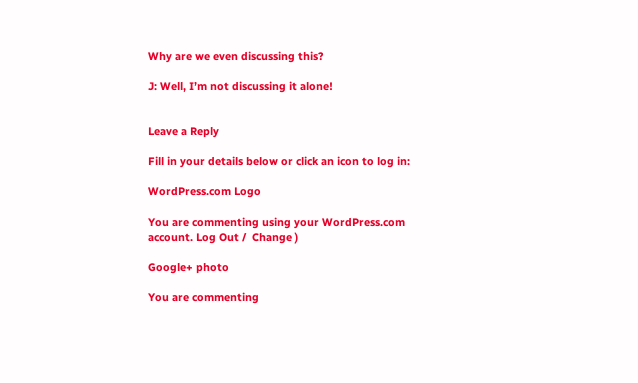Why are we even discussing this?

J: Well, I’m not discussing it alone!


Leave a Reply

Fill in your details below or click an icon to log in:

WordPress.com Logo

You are commenting using your WordPress.com account. Log Out /  Change )

Google+ photo

You are commenting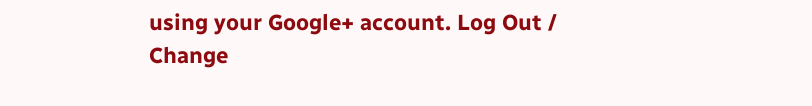using your Google+ account. Log Out /  Change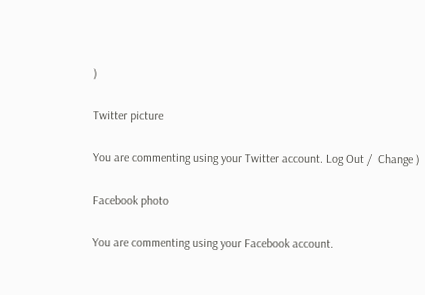)

Twitter picture

You are commenting using your Twitter account. Log Out /  Change )

Facebook photo

You are commenting using your Facebook account.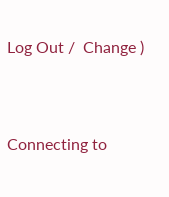Log Out /  Change )


Connecting to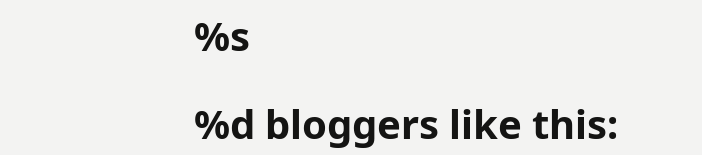%s

%d bloggers like this: